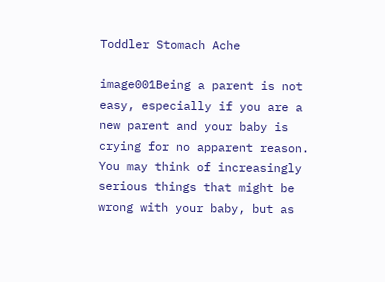Toddler Stomach Ache

image001Being a parent is not easy, especially if you are a new parent and your baby is crying for no apparent reason. You may think of increasingly serious things that might be wrong with your baby, but as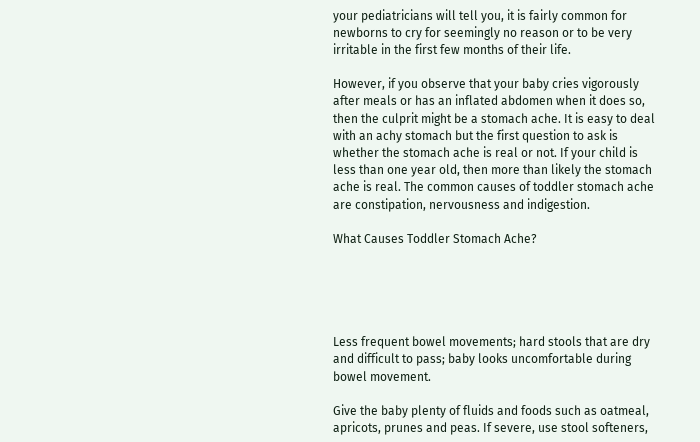your pediatricians will tell you, it is fairly common for newborns to cry for seemingly no reason or to be very irritable in the first few months of their life.

However, if you observe that your baby cries vigorously after meals or has an inflated abdomen when it does so, then the culprit might be a stomach ache. It is easy to deal with an achy stomach but the first question to ask is whether the stomach ache is real or not. If your child is less than one year old, then more than likely the stomach ache is real. The common causes of toddler stomach ache are constipation, nervousness and indigestion.

What Causes Toddler Stomach Ache?





Less frequent bowel movements; hard stools that are dry and difficult to pass; baby looks uncomfortable during bowel movement.

Give the baby plenty of fluids and foods such as oatmeal, apricots, prunes and peas. If severe, use stool softeners,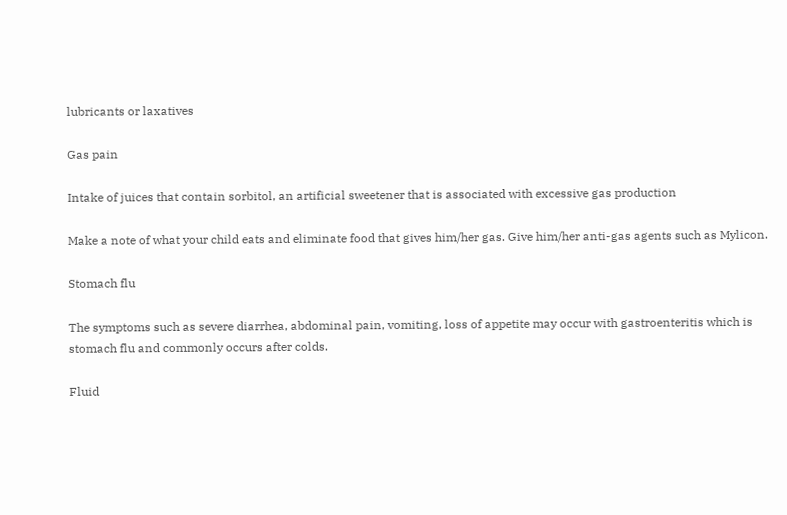lubricants or laxatives

Gas pain

Intake of juices that contain sorbitol, an artificial sweetener that is associated with excessive gas production

Make a note of what your child eats and eliminate food that gives him/her gas. Give him/her anti-gas agents such as Mylicon.

Stomach flu

The symptoms such as severe diarrhea, abdominal pain, vomiting, loss of appetite may occur with gastroenteritis which is stomach flu and commonly occurs after colds.

Fluid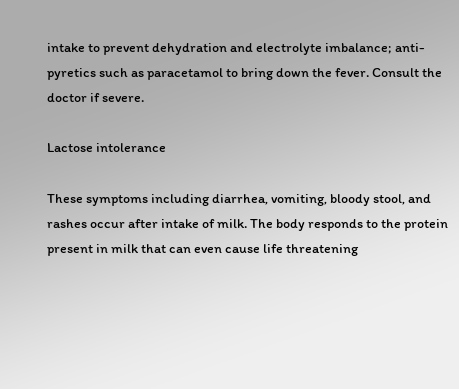intake to prevent dehydration and electrolyte imbalance; anti-pyretics such as paracetamol to bring down the fever. Consult the doctor if severe.

Lactose intolerance

These symptoms including diarrhea, vomiting, bloody stool, and rashes occur after intake of milk. The body responds to the protein present in milk that can even cause life threatening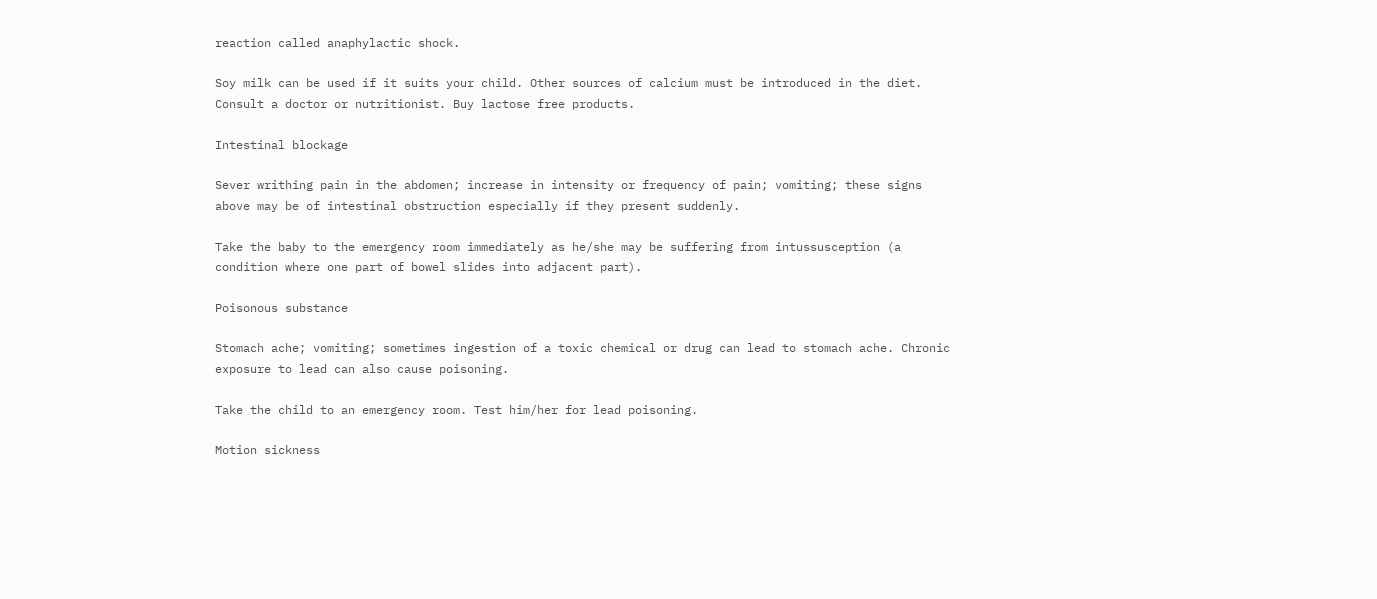reaction called anaphylactic shock.

Soy milk can be used if it suits your child. Other sources of calcium must be introduced in the diet. Consult a doctor or nutritionist. Buy lactose free products.

Intestinal blockage

Sever writhing pain in the abdomen; increase in intensity or frequency of pain; vomiting; these signs above may be of intestinal obstruction especially if they present suddenly.

Take the baby to the emergency room immediately as he/she may be suffering from intussusception (a condition where one part of bowel slides into adjacent part).

Poisonous substance

Stomach ache; vomiting; sometimes ingestion of a toxic chemical or drug can lead to stomach ache. Chronic exposure to lead can also cause poisoning.

Take the child to an emergency room. Test him/her for lead poisoning.

Motion sickness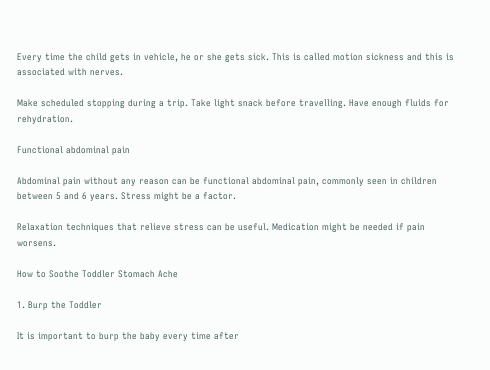Every time the child gets in vehicle, he or she gets sick. This is called motion sickness and this is associated with nerves.

Make scheduled stopping during a trip. Take light snack before travelling. Have enough fluids for rehydration.

Functional abdominal pain

Abdominal pain without any reason can be functional abdominal pain, commonly seen in children between 5 and 6 years. Stress might be a factor.

Relaxation techniques that relieve stress can be useful. Medication might be needed if pain worsens.

How to Soothe Toddler Stomach Ache

1. Burp the Toddler

It is important to burp the baby every time after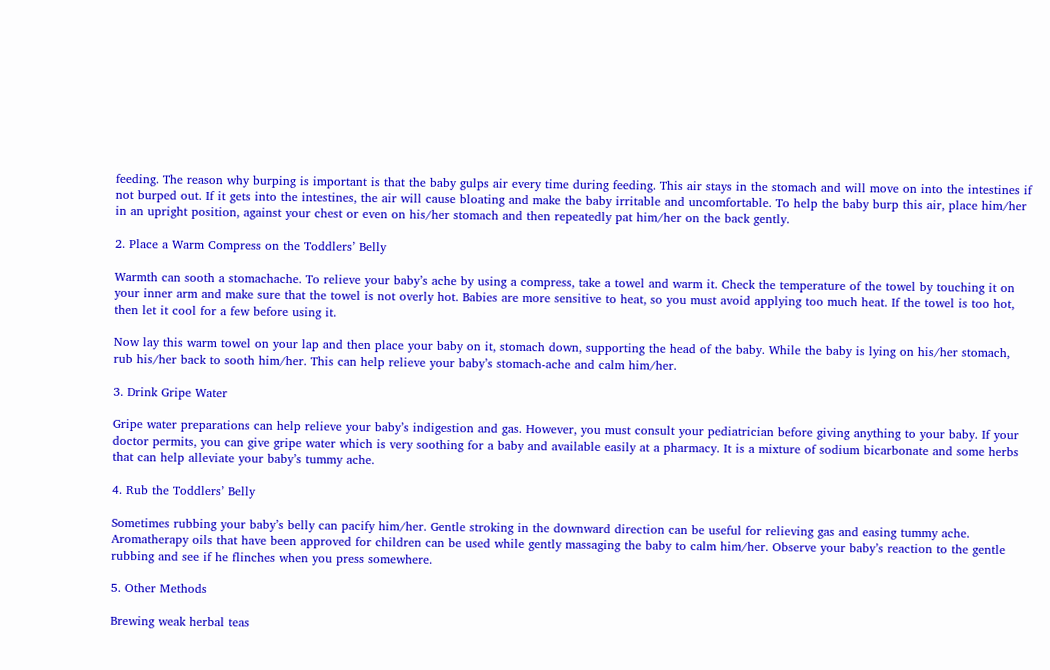feeding. The reason why burping is important is that the baby gulps air every time during feeding. This air stays in the stomach and will move on into the intestines if not burped out. If it gets into the intestines, the air will cause bloating and make the baby irritable and uncomfortable. To help the baby burp this air, place him/her in an upright position, against your chest or even on his/her stomach and then repeatedly pat him/her on the back gently.

2. Place a Warm Compress on the Toddlers’ Belly

Warmth can sooth a stomachache. To relieve your baby’s ache by using a compress, take a towel and warm it. Check the temperature of the towel by touching it on your inner arm and make sure that the towel is not overly hot. Babies are more sensitive to heat, so you must avoid applying too much heat. If the towel is too hot, then let it cool for a few before using it.

Now lay this warm towel on your lap and then place your baby on it, stomach down, supporting the head of the baby. While the baby is lying on his/her stomach, rub his/her back to sooth him/her. This can help relieve your baby’s stomach-ache and calm him/her.

3. Drink Gripe Water

Gripe water preparations can help relieve your baby’s indigestion and gas. However, you must consult your pediatrician before giving anything to your baby. If your doctor permits, you can give gripe water which is very soothing for a baby and available easily at a pharmacy. It is a mixture of sodium bicarbonate and some herbs that can help alleviate your baby’s tummy ache.

4. Rub the Toddlers’ Belly

Sometimes rubbing your baby’s belly can pacify him/her. Gentle stroking in the downward direction can be useful for relieving gas and easing tummy ache. Aromatherapy oils that have been approved for children can be used while gently massaging the baby to calm him/her. Observe your baby’s reaction to the gentle rubbing and see if he flinches when you press somewhere.

5. Other Methods

Brewing weak herbal teas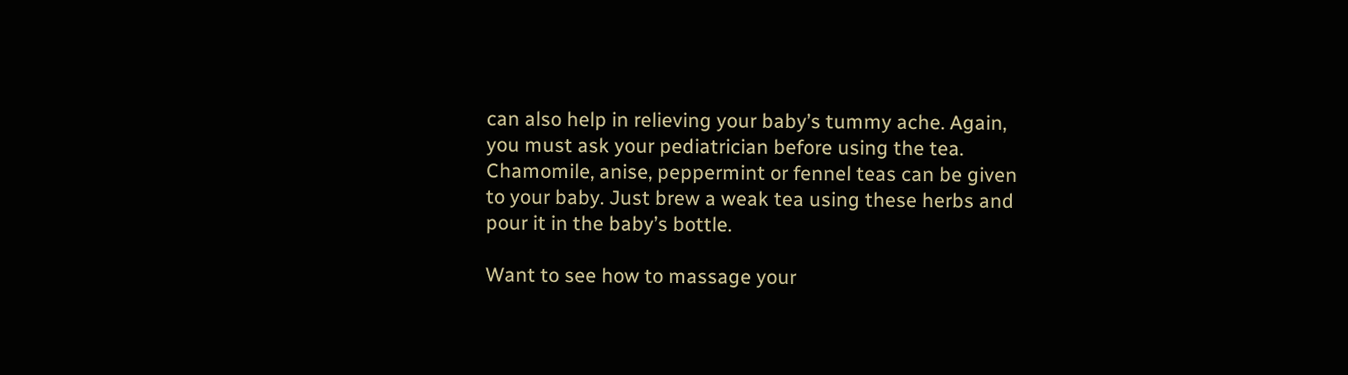can also help in relieving your baby’s tummy ache. Again, you must ask your pediatrician before using the tea. Chamomile, anise, peppermint or fennel teas can be given to your baby. Just brew a weak tea using these herbs and pour it in the baby’s bottle.

Want to see how to massage your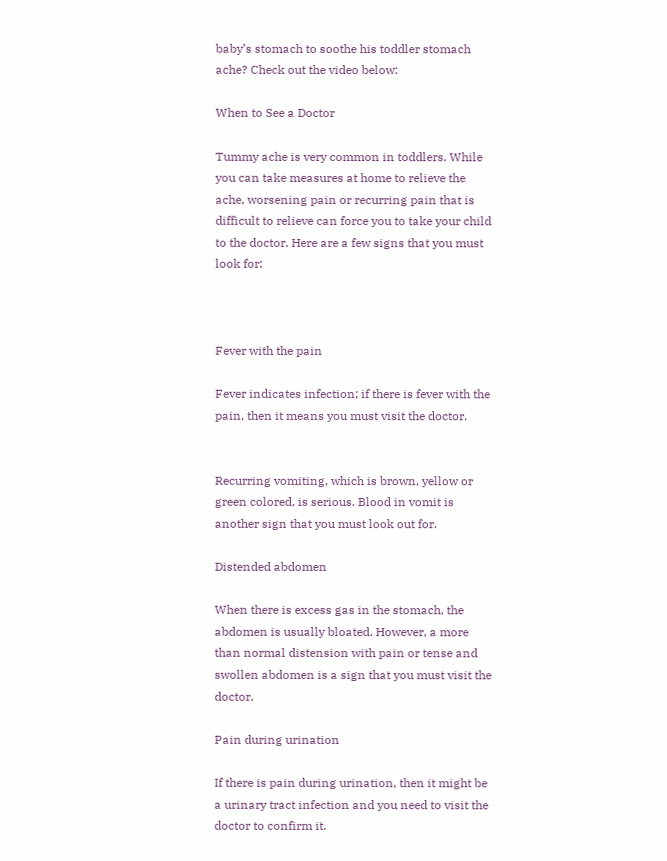baby’s stomach to soothe his toddler stomach ache? Check out the video below:

When to See a Doctor

Tummy ache is very common in toddlers. While you can take measures at home to relieve the ache, worsening pain or recurring pain that is difficult to relieve can force you to take your child to the doctor. Here are a few signs that you must look for:



Fever with the pain

Fever indicates infection; if there is fever with the pain, then it means you must visit the doctor.


Recurring vomiting, which is brown, yellow or green colored, is serious. Blood in vomit is another sign that you must look out for.

Distended abdomen

When there is excess gas in the stomach, the abdomen is usually bloated. However, a more than normal distension with pain or tense and swollen abdomen is a sign that you must visit the doctor.

Pain during urination

If there is pain during urination, then it might be a urinary tract infection and you need to visit the doctor to confirm it.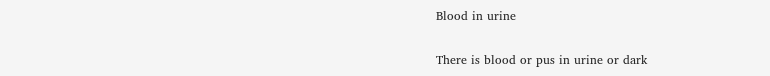Blood in urine

There is blood or pus in urine or dark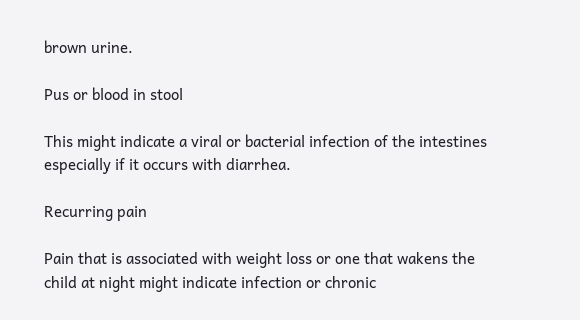brown urine.

Pus or blood in stool

This might indicate a viral or bacterial infection of the intestines especially if it occurs with diarrhea.

Recurring pain

Pain that is associated with weight loss or one that wakens the child at night might indicate infection or chronic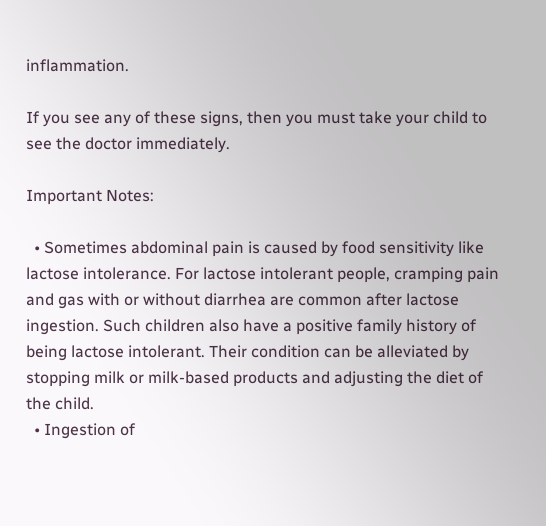inflammation.

If you see any of these signs, then you must take your child to see the doctor immediately.

Important Notes:

  • Sometimes abdominal pain is caused by food sensitivity like lactose intolerance. For lactose intolerant people, cramping pain and gas with or without diarrhea are common after lactose ingestion. Such children also have a positive family history of being lactose intolerant. Their condition can be alleviated by stopping milk or milk-based products and adjusting the diet of the child.
  • Ingestion of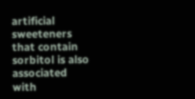artificial sweeteners that contain sorbitol is also associated with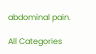abdominal pain.

All Categories